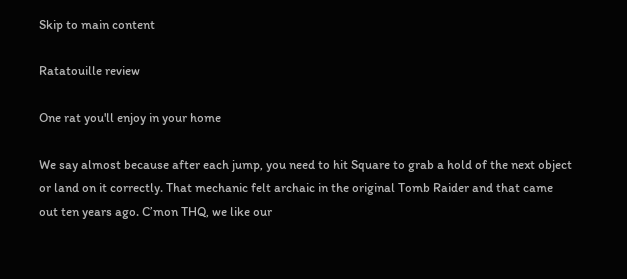Skip to main content

Ratatouille review

One rat you'll enjoy in your home

We say almost because after each jump, you need to hit Square to grab a hold of the next object or land on it correctly. That mechanic felt archaic in the original Tomb Raider and that came out ten years ago. C’mon THQ, we like our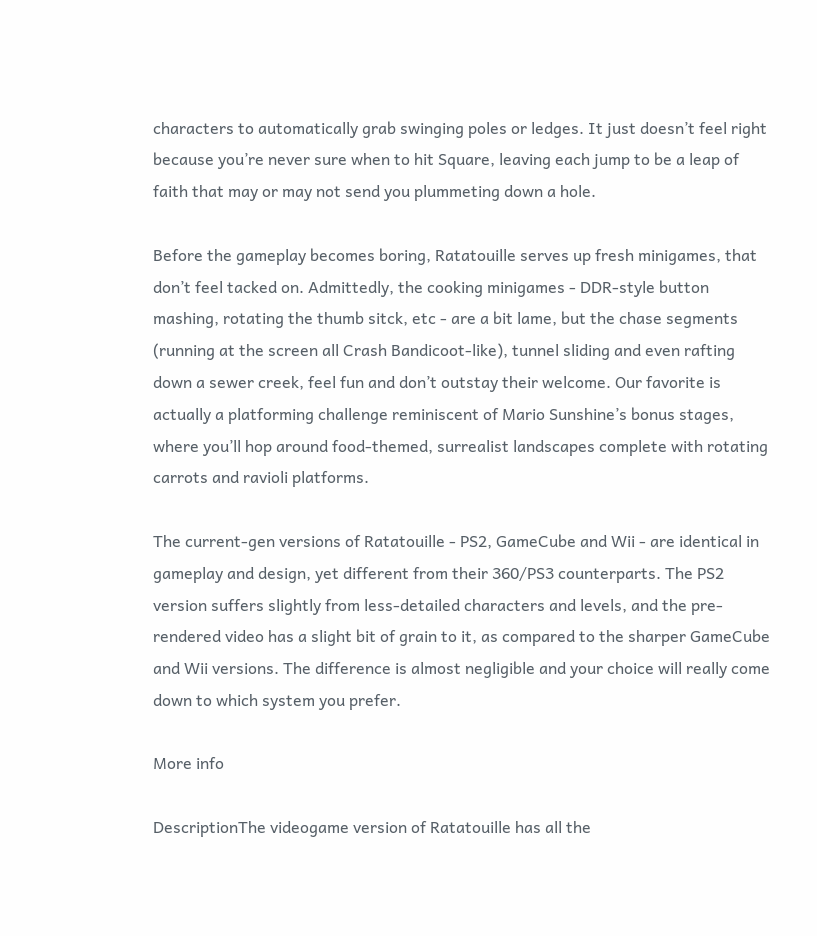characters to automatically grab swinging poles or ledges. It just doesn’t feel right because you’re never sure when to hit Square, leaving each jump to be a leap of faith that may or may not send you plummeting down a hole.

Before the gameplay becomes boring, Ratatouille serves up fresh minigames, that don’t feel tacked on. Admittedly, the cooking minigames - DDR-style button mashing, rotating the thumb sitck, etc - are a bit lame, but the chase segments (running at the screen all Crash Bandicoot-like), tunnel sliding and even rafting down a sewer creek, feel fun and don’t outstay their welcome. Our favorite is actually a platforming challenge reminiscent of Mario Sunshine’s bonus stages, where you’ll hop around food-themed, surrealist landscapes complete with rotating carrots and ravioli platforms.

The current-gen versions of Ratatouille - PS2, GameCube and Wii - are identical in gameplay and design, yet different from their 360/PS3 counterparts. The PS2 version suffers slightly from less-detailed characters and levels, and the pre-rendered video has a slight bit of grain to it, as compared to the sharper GameCube and Wii versions. The difference is almost negligible and your choice will really come down to which system you prefer.

More info

DescriptionThe videogame version of Ratatouille has all the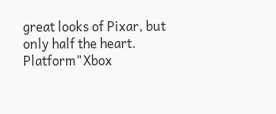great looks of Pixar, but only half the heart.
Platform"Xbox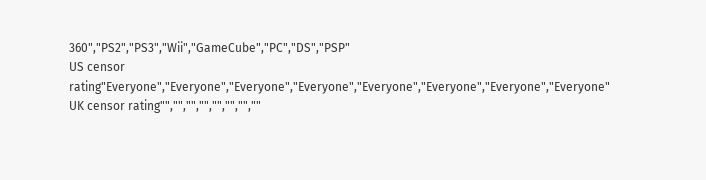360","PS2","PS3","Wii","GameCube","PC","DS","PSP"
US censor rating"Everyone","Everyone","Everyone","Everyone","Everyone","Everyone","Everyone","Everyone"
UK censor rating"","","","","","","",""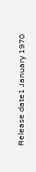Release date1 January 1970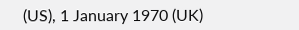(US), 1 January 1970 (UK)